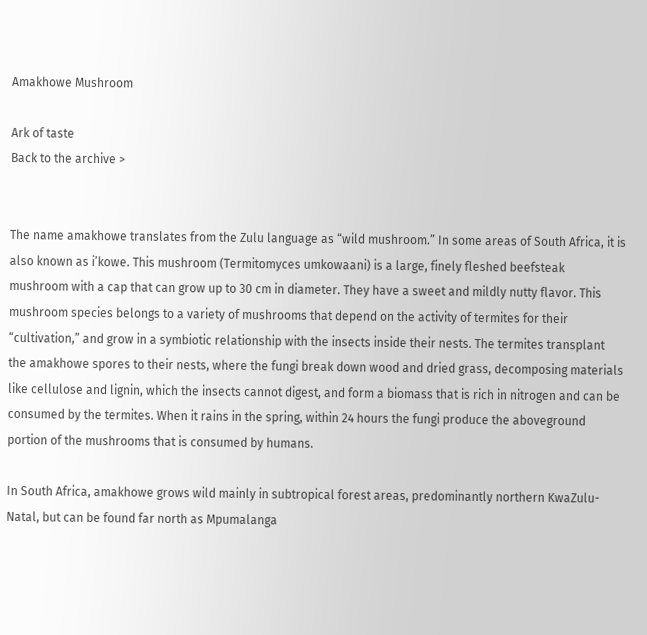Amakhowe Mushroom

Ark of taste
Back to the archive >


The name amakhowe translates from the Zulu language as “wild mushroom.” In some areas of South Africa, it is also known as i’kowe. This mushroom (Termitomyces umkowaani) is a large, finely fleshed beefsteak mushroom with a cap that can grow up to 30 cm in diameter. They have a sweet and mildly nutty flavor. This mushroom species belongs to a variety of mushrooms that depend on the activity of termites for their “cultivation,” and grow in a symbiotic relationship with the insects inside their nests. The termites transplant the amakhowe spores to their nests, where the fungi break down wood and dried grass, decomposing materials like cellulose and lignin, which the insects cannot digest, and form a biomass that is rich in nitrogen and can be consumed by the termites. When it rains in the spring, within 24 hours the fungi produce the aboveground portion of the mushrooms that is consumed by humans.

In South Africa, amakhowe grows wild mainly in subtropical forest areas, predominantly northern KwaZulu-Natal, but can be found far north as Mpumalanga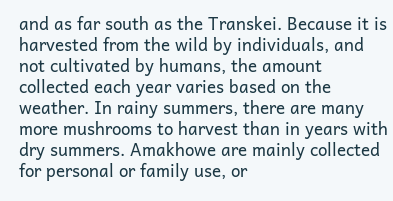and as far south as the Transkei. Because it is harvested from the wild by individuals, and not cultivated by humans, the amount collected each year varies based on the weather. In rainy summers, there are many more mushrooms to harvest than in years with dry summers. Amakhowe are mainly collected for personal or family use, or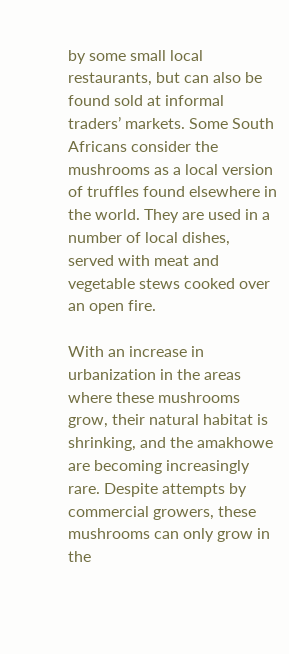by some small local restaurants, but can also be found sold at informal traders’ markets. Some South Africans consider the mushrooms as a local version of truffles found elsewhere in the world. They are used in a number of local dishes, served with meat and vegetable stews cooked over an open fire.

With an increase in urbanization in the areas where these mushrooms grow, their natural habitat is shrinking, and the amakhowe are becoming increasingly rare. Despite attempts by commercial growers, these mushrooms can only grow in the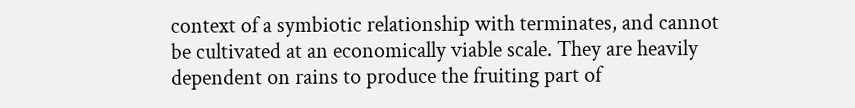context of a symbiotic relationship with terminates, and cannot be cultivated at an economically viable scale. They are heavily dependent on rains to produce the fruiting part of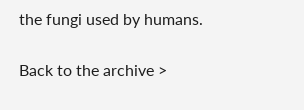the fungi used by humans.

Back to the archive >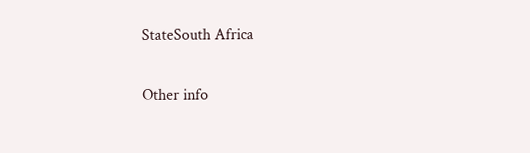StateSouth Africa

Other info